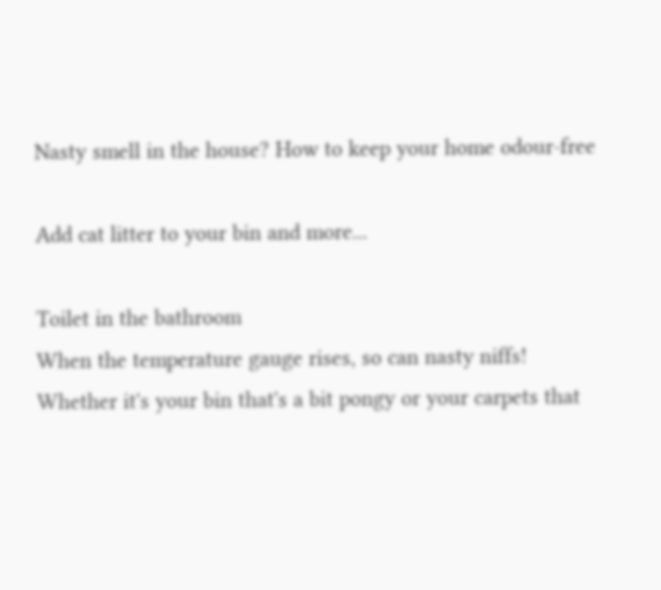Nasty smell in the house? How to keep your home odour-free

Add cat litter to your bin and more...

Toilet in the bathroom
When the temperature gauge rises, so can nasty niffs! Whether it's your bin that's a bit pongy or your carpets that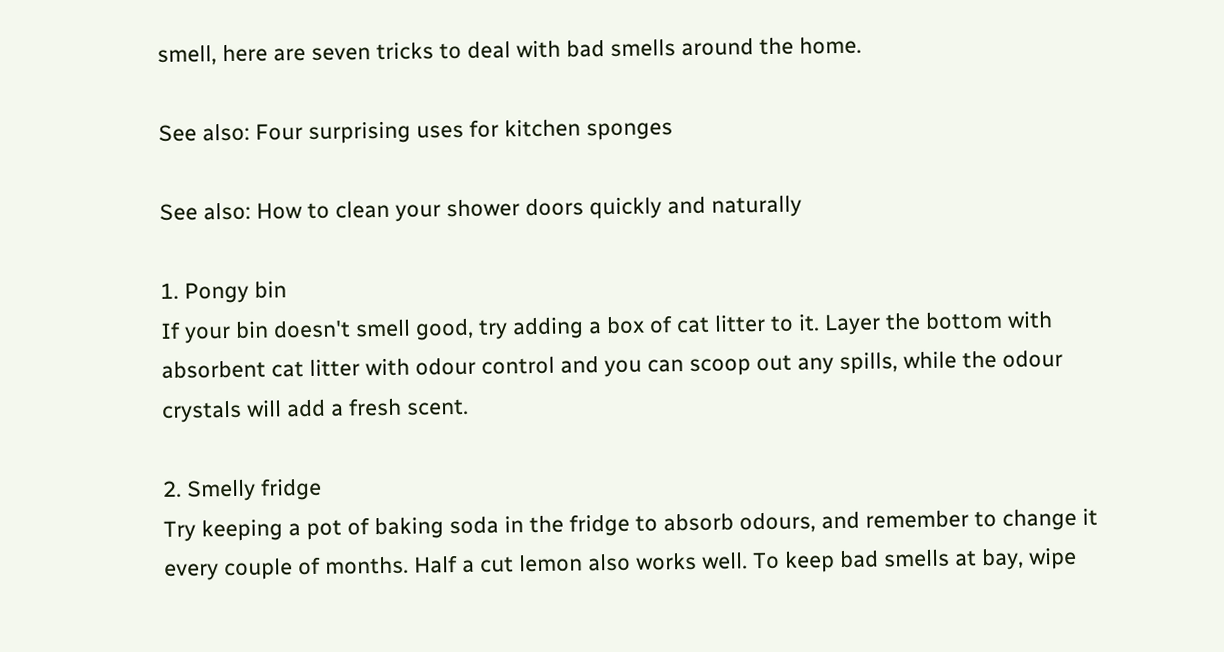smell, here are seven tricks to deal with bad smells around the home.

See also: Four surprising uses for kitchen sponges

See also: How to clean your shower doors quickly and naturally

1. Pongy bin
If your bin doesn't smell good, try adding a box of cat litter to it. Layer the bottom with absorbent cat litter with odour control and you can scoop out any spills, while the odour crystals will add a fresh scent.

2. Smelly fridge
Try keeping a pot of baking soda in the fridge to absorb odours, and remember to change it every couple of months. Half a cut lemon also works well. To keep bad smells at bay, wipe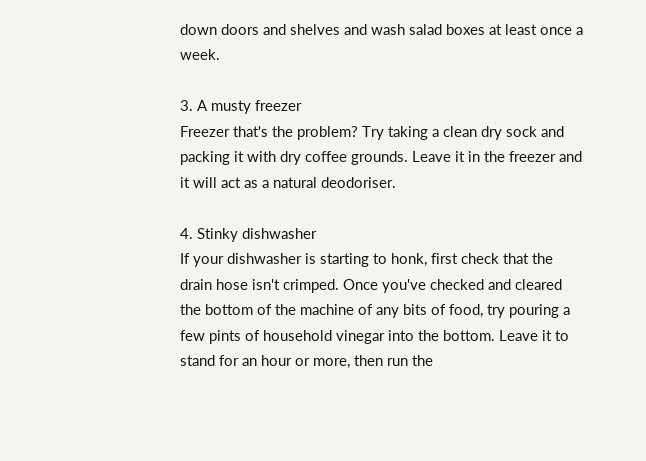down doors and shelves and wash salad boxes at least once a week.

3. A musty freezer
Freezer that's the problem? Try taking a clean dry sock and packing it with dry coffee grounds. Leave it in the freezer and it will act as a natural deodoriser.

4. Stinky dishwasher
If your dishwasher is starting to honk, first check that the drain hose isn't crimped. Once you've checked and cleared the bottom of the machine of any bits of food, try pouring a few pints of household vinegar into the bottom. Leave it to stand for an hour or more, then run the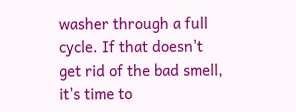washer through a full cycle. If that doesn't get rid of the bad smell, it's time to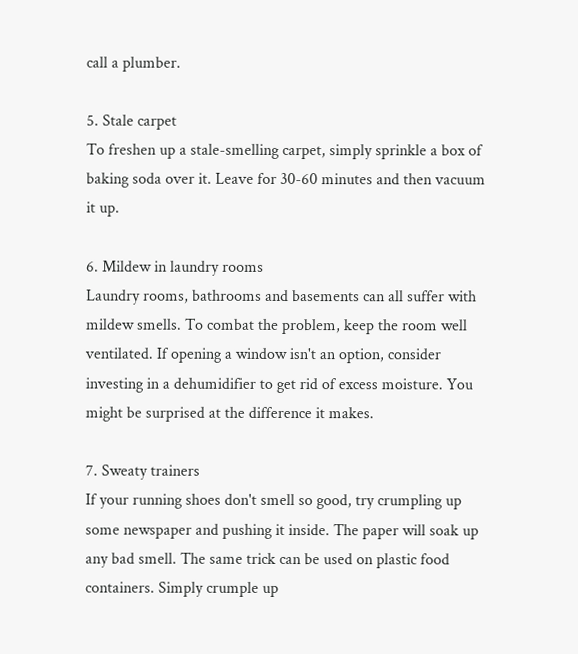call a plumber.

5. Stale carpet
To freshen up a stale-smelling carpet, simply sprinkle a box of baking soda over it. Leave for 30-60 minutes and then vacuum it up.

6. Mildew in laundry rooms
Laundry rooms, bathrooms and basements can all suffer with mildew smells. To combat the problem, keep the room well ventilated. If opening a window isn't an option, consider investing in a dehumidifier to get rid of excess moisture. You might be surprised at the difference it makes.

7. Sweaty trainers
If your running shoes don't smell so good, try crumpling up some newspaper and pushing it inside. The paper will soak up any bad smell. The same trick can be used on plastic food containers. Simply crumple up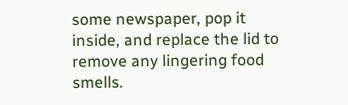some newspaper, pop it inside, and replace the lid to remove any lingering food smells.